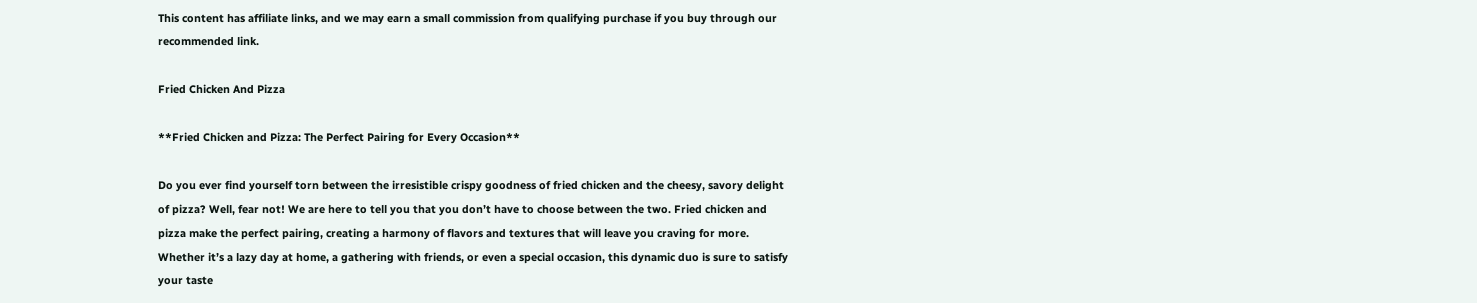This content has affiliate links, and we may earn a small commission from qualifying purchase if you buy through our recommended link.

Fried Chicken And Pizza

**Fried Chicken and Pizza: The Perfect Pairing for Every Occasion**

Do you ever find yourself torn between the irresistible crispy goodness of fried chicken and the cheesy, savory delight of pizza? Well, fear not! We are here to tell you that you don’t have to choose between the two. Fried chicken and pizza make the perfect pairing, creating a harmony of flavors and textures that will leave you craving for more. Whether it’s a lazy day at home, a gathering with friends, or even a special occasion, this dynamic duo is sure to satisfy your taste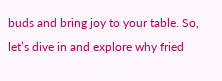buds and bring joy to your table. So, let’s dive in and explore why fried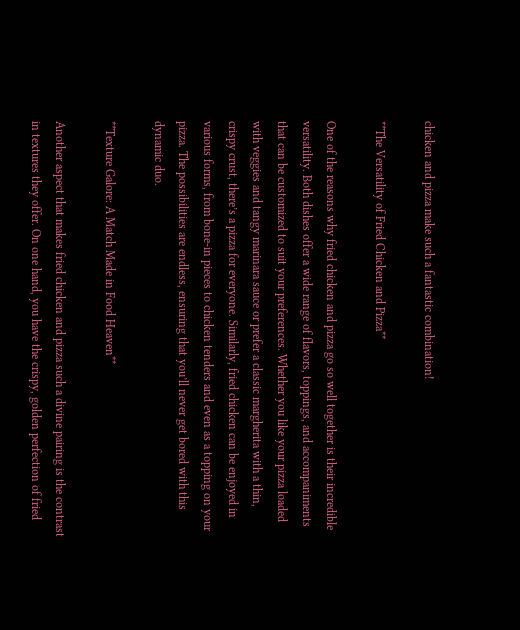chicken and pizza make such a fantastic combination!

**The Versatility of Fried Chicken and Pizza**

One of the reasons why fried chicken and pizza go so well together is their incredible versatility. Both dishes offer a wide range of flavors, toppings, and accompaniments that can be customized to suit your preferences. Whether you like your pizza loaded with veggies and tangy marinara sauce or prefer a classic margherita with a thin, crispy crust, there’s a pizza for everyone. Similarly, fried chicken can be enjoyed in various forms, from bone-in pieces to chicken tenders and even as a topping on your pizza. The possibilities are endless, ensuring that you’ll never get bored with this dynamic duo.

**Texture Galore: A Match Made in Food Heaven**

Another aspect that makes fried chicken and pizza such a divine pairing is the contrast in textures they offer. On one hand, you have the crispy, golden perfection of fried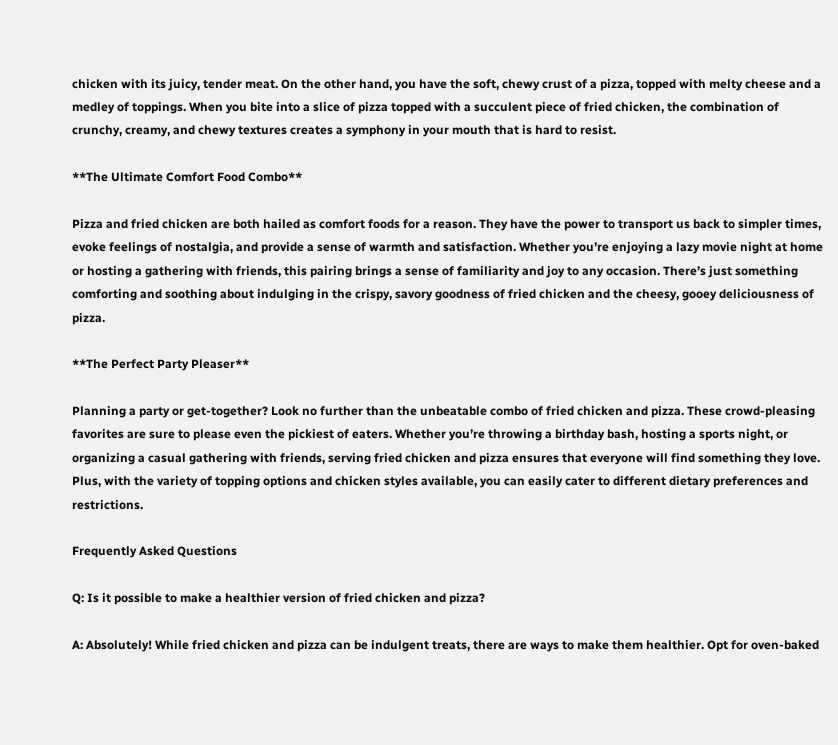chicken with its juicy, tender meat. On the other hand, you have the soft, chewy crust of a pizza, topped with melty cheese and a medley of toppings. When you bite into a slice of pizza topped with a succulent piece of fried chicken, the combination of crunchy, creamy, and chewy textures creates a symphony in your mouth that is hard to resist.

**The Ultimate Comfort Food Combo**

Pizza and fried chicken are both hailed as comfort foods for a reason. They have the power to transport us back to simpler times, evoke feelings of nostalgia, and provide a sense of warmth and satisfaction. Whether you’re enjoying a lazy movie night at home or hosting a gathering with friends, this pairing brings a sense of familiarity and joy to any occasion. There’s just something comforting and soothing about indulging in the crispy, savory goodness of fried chicken and the cheesy, gooey deliciousness of pizza.

**The Perfect Party Pleaser**

Planning a party or get-together? Look no further than the unbeatable combo of fried chicken and pizza. These crowd-pleasing favorites are sure to please even the pickiest of eaters. Whether you’re throwing a birthday bash, hosting a sports night, or organizing a casual gathering with friends, serving fried chicken and pizza ensures that everyone will find something they love. Plus, with the variety of topping options and chicken styles available, you can easily cater to different dietary preferences and restrictions.

Frequently Asked Questions

Q: Is it possible to make a healthier version of fried chicken and pizza?

A: Absolutely! While fried chicken and pizza can be indulgent treats, there are ways to make them healthier. Opt for oven-baked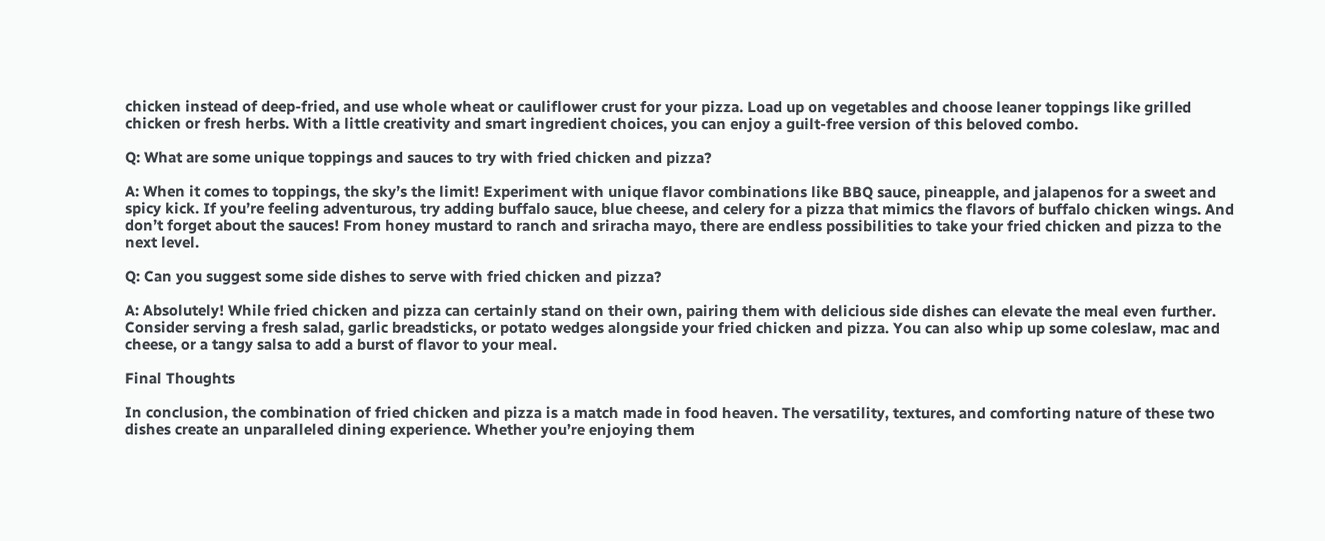chicken instead of deep-fried, and use whole wheat or cauliflower crust for your pizza. Load up on vegetables and choose leaner toppings like grilled chicken or fresh herbs. With a little creativity and smart ingredient choices, you can enjoy a guilt-free version of this beloved combo.

Q: What are some unique toppings and sauces to try with fried chicken and pizza?

A: When it comes to toppings, the sky’s the limit! Experiment with unique flavor combinations like BBQ sauce, pineapple, and jalapenos for a sweet and spicy kick. If you’re feeling adventurous, try adding buffalo sauce, blue cheese, and celery for a pizza that mimics the flavors of buffalo chicken wings. And don’t forget about the sauces! From honey mustard to ranch and sriracha mayo, there are endless possibilities to take your fried chicken and pizza to the next level.

Q: Can you suggest some side dishes to serve with fried chicken and pizza?

A: Absolutely! While fried chicken and pizza can certainly stand on their own, pairing them with delicious side dishes can elevate the meal even further. Consider serving a fresh salad, garlic breadsticks, or potato wedges alongside your fried chicken and pizza. You can also whip up some coleslaw, mac and cheese, or a tangy salsa to add a burst of flavor to your meal.

Final Thoughts

In conclusion, the combination of fried chicken and pizza is a match made in food heaven. The versatility, textures, and comforting nature of these two dishes create an unparalleled dining experience. Whether you’re enjoying them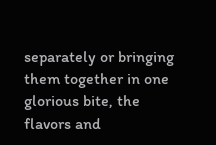separately or bringing them together in one glorious bite, the flavors and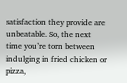satisfaction they provide are unbeatable. So, the next time you’re torn between indulging in fried chicken or pizza,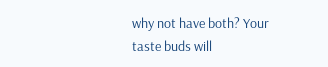why not have both? Your taste buds will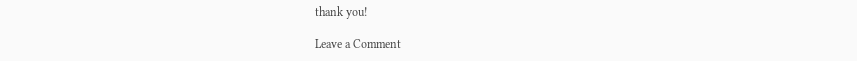thank you!

Leave a Comment